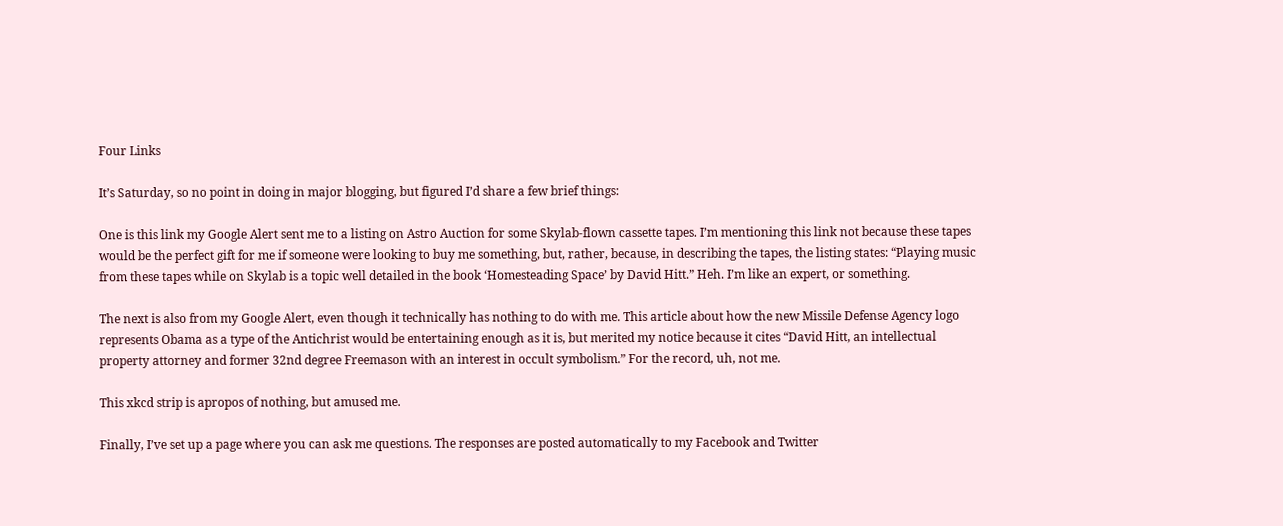Four Links

It’s Saturday, so no point in doing in major blogging, but figured I’d share a few brief things:

One is this link my Google Alert sent me to a listing on Astro Auction for some Skylab-flown cassette tapes. I’m mentioning this link not because these tapes would be the perfect gift for me if someone were looking to buy me something, but, rather, because, in describing the tapes, the listing states: “Playing music from these tapes while on Skylab is a topic well detailed in the book ‘Homesteading Space’ by David Hitt.” Heh. I’m like an expert, or something.

The next is also from my Google Alert, even though it technically has nothing to do with me. This article about how the new Missile Defense Agency logo represents Obama as a type of the Antichrist would be entertaining enough as it is, but merited my notice because it cites “David Hitt, an intellectual property attorney and former 32nd degree Freemason with an interest in occult symbolism.” For the record, uh, not me.

This xkcd strip is apropos of nothing, but amused me.

Finally, I’ve set up a page where you can ask me questions. The responses are posted automatically to my Facebook and Twitter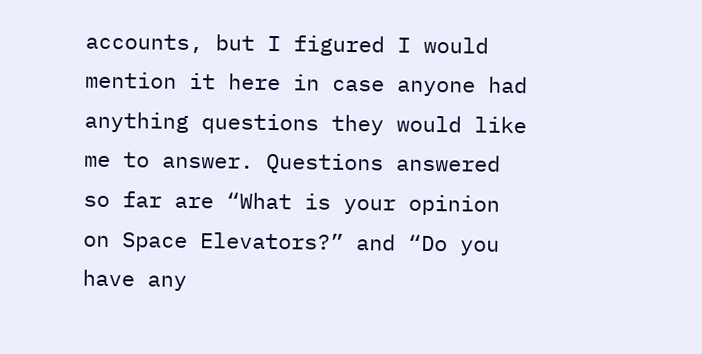accounts, but I figured I would mention it here in case anyone had anything questions they would like me to answer. Questions answered so far are “What is your opinion on Space Elevators?” and “Do you have any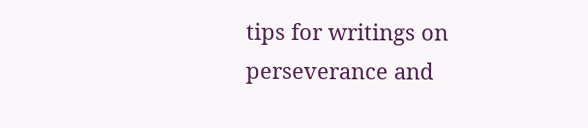tips for writings on perseverance and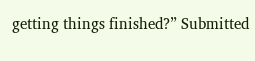getting things finished?” Submitted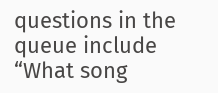questions in the queue include “What song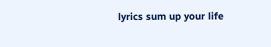lyrics sum up your life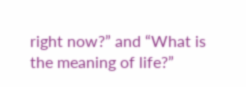right now?” and “What is the meaning of life?”